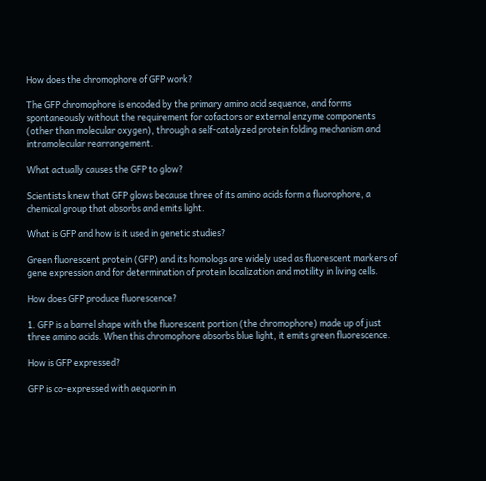How does the chromophore of GFP work?

The GFP chromophore is encoded by the primary amino acid sequence, and forms spontaneously without the requirement for cofactors or external enzyme components (other than molecular oxygen), through a self-catalyzed protein folding mechanism and intramolecular rearrangement.

What actually causes the GFP to glow?

Scientists knew that GFP glows because three of its amino acids form a fluorophore, a chemical group that absorbs and emits light.

What is GFP and how is it used in genetic studies?

Green fluorescent protein (GFP) and its homologs are widely used as fluorescent markers of gene expression and for determination of protein localization and motility in living cells.

How does GFP produce fluorescence?

1. GFP is a barrel shape with the fluorescent portion (the chromophore) made up of just three amino acids. When this chromophore absorbs blue light, it emits green fluorescence.

How is GFP expressed?

GFP is co-expressed with aequorin in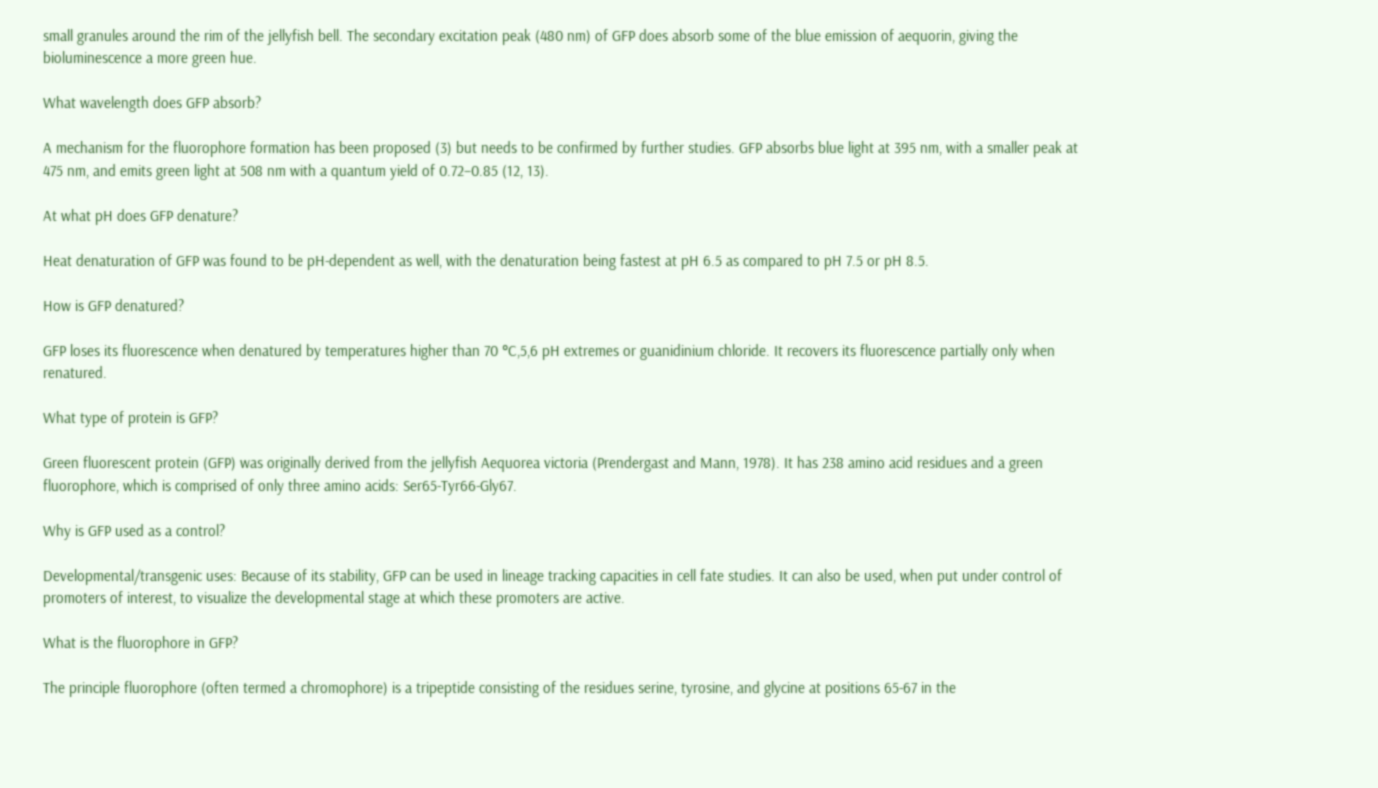small granules around the rim of the jellyfish bell. The secondary excitation peak (480 nm) of GFP does absorb some of the blue emission of aequorin, giving the bioluminescence a more green hue.

What wavelength does GFP absorb?

A mechanism for the fluorophore formation has been proposed (3) but needs to be confirmed by further studies. GFP absorbs blue light at 395 nm, with a smaller peak at 475 nm, and emits green light at 508 nm with a quantum yield of 0.72–0.85 (12, 13).

At what pH does GFP denature?

Heat denaturation of GFP was found to be pH-dependent as well, with the denaturation being fastest at pH 6.5 as compared to pH 7.5 or pH 8.5.

How is GFP denatured?

GFP loses its fluorescence when denatured by temperatures higher than 70 °C,5,6 pH extremes or guanidinium chloride. It recovers its fluorescence partially only when renatured.

What type of protein is GFP?

Green fluorescent protein (GFP) was originally derived from the jellyfish Aequorea victoria (Prendergast and Mann, 1978). It has 238 amino acid residues and a green fluorophore, which is comprised of only three amino acids: Ser65-Tyr66-Gly67.

Why is GFP used as a control?

Developmental/transgenic uses: Because of its stability, GFP can be used in lineage tracking capacities in cell fate studies. It can also be used, when put under control of promoters of interest, to visualize the developmental stage at which these promoters are active.

What is the fluorophore in GFP?

The principle fluorophore (often termed a chromophore) is a tripeptide consisting of the residues serine, tyrosine, and glycine at positions 65-67 in the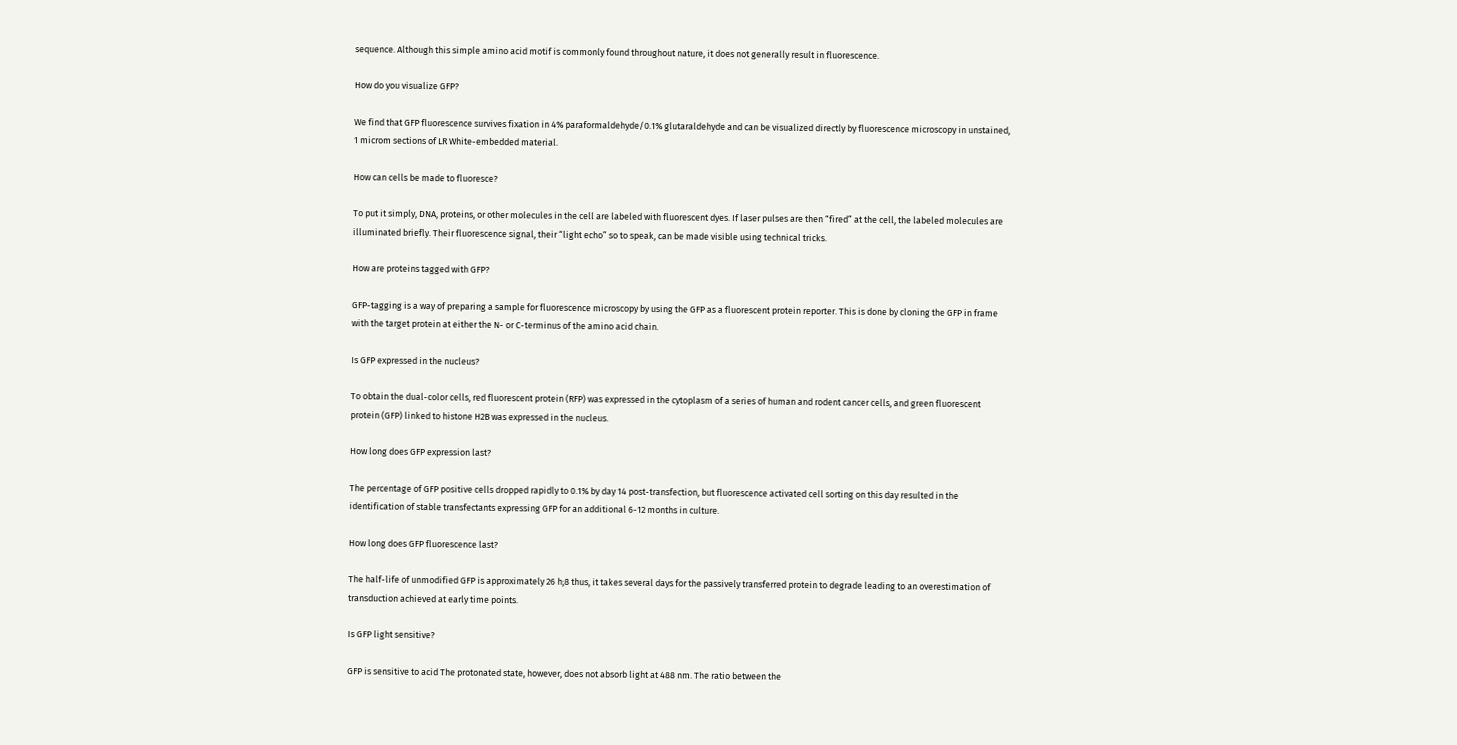sequence. Although this simple amino acid motif is commonly found throughout nature, it does not generally result in fluorescence.

How do you visualize GFP?

We find that GFP fluorescence survives fixation in 4% paraformaldehyde/0.1% glutaraldehyde and can be visualized directly by fluorescence microscopy in unstained, 1 microm sections of LR White-embedded material.

How can cells be made to fluoresce?

To put it simply, DNA, proteins, or other molecules in the cell are labeled with fluorescent dyes. If laser pulses are then “fired” at the cell, the labeled molecules are illuminated briefly. Their fluorescence signal, their “light echo” so to speak, can be made visible using technical tricks.

How are proteins tagged with GFP?

GFP-tagging is a way of preparing a sample for fluorescence microscopy by using the GFP as a fluorescent protein reporter. This is done by cloning the GFP in frame with the target protein at either the N- or C-terminus of the amino acid chain.

Is GFP expressed in the nucleus?

To obtain the dual-color cells, red fluorescent protein (RFP) was expressed in the cytoplasm of a series of human and rodent cancer cells, and green fluorescent protein (GFP) linked to histone H2B was expressed in the nucleus.

How long does GFP expression last?

The percentage of GFP positive cells dropped rapidly to 0.1% by day 14 post-transfection, but fluorescence activated cell sorting on this day resulted in the identification of stable transfectants expressing GFP for an additional 6-12 months in culture.

How long does GFP fluorescence last?

The half-life of unmodified GFP is approximately 26 h;8 thus, it takes several days for the passively transferred protein to degrade leading to an overestimation of transduction achieved at early time points.

Is GFP light sensitive?

GFP is sensitive to acid The protonated state, however, does not absorb light at 488 nm. The ratio between the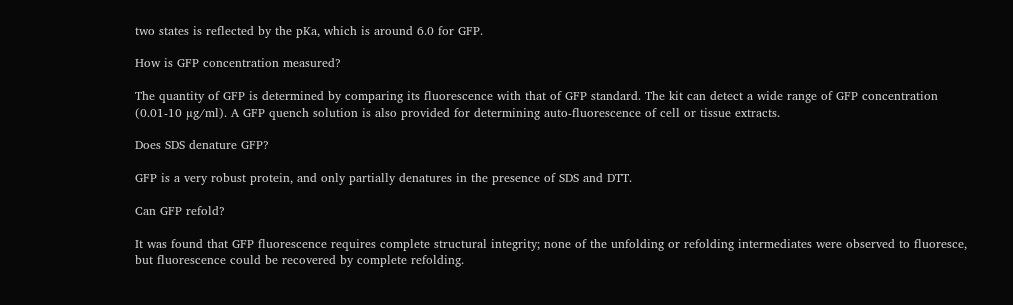two states is reflected by the pKa, which is around 6.0 for GFP.

How is GFP concentration measured?

The quantity of GFP is determined by comparing its fluorescence with that of GFP standard. The kit can detect a wide range of GFP concentration (0.01-10 µg/ml). A GFP quench solution is also provided for determining auto-fluorescence of cell or tissue extracts.

Does SDS denature GFP?

GFP is a very robust protein, and only partially denatures in the presence of SDS and DTT.

Can GFP refold?

It was found that GFP fluorescence requires complete structural integrity; none of the unfolding or refolding intermediates were observed to fluoresce, but fluorescence could be recovered by complete refolding.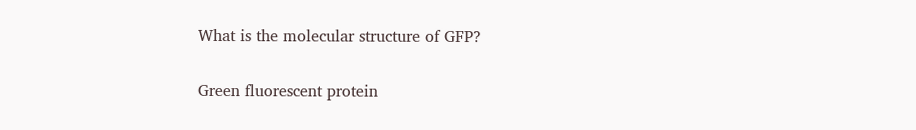What is the molecular structure of GFP?

Green fluorescent protein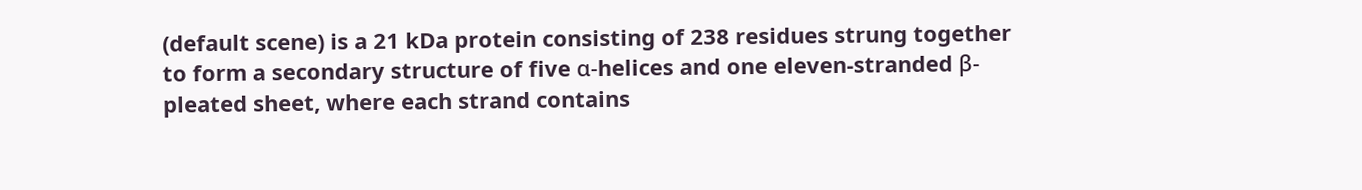(default scene) is a 21 kDa protein consisting of 238 residues strung together to form a secondary structure of five α-helices and one eleven-stranded β-pleated sheet, where each strand contains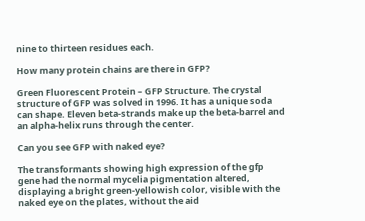nine to thirteen residues each.

How many protein chains are there in GFP?

Green Fluorescent Protein – GFP Structure. The crystal structure of GFP was solved in 1996. It has a unique soda can shape. Eleven beta-strands make up the beta-barrel and an alpha-helix runs through the center.

Can you see GFP with naked eye?

The transformants showing high expression of the gfp gene had the normal mycelia pigmentation altered, displaying a bright green-yellowish color, visible with the naked eye on the plates, without the aid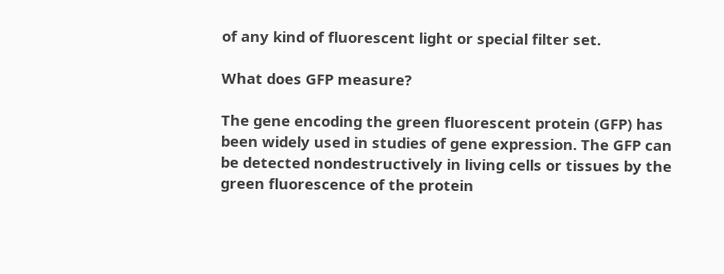of any kind of fluorescent light or special filter set.

What does GFP measure?

The gene encoding the green fluorescent protein (GFP) has been widely used in studies of gene expression. The GFP can be detected nondestructively in living cells or tissues by the green fluorescence of the protein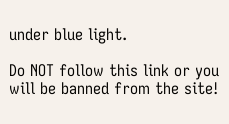under blue light.

Do NOT follow this link or you will be banned from the site!